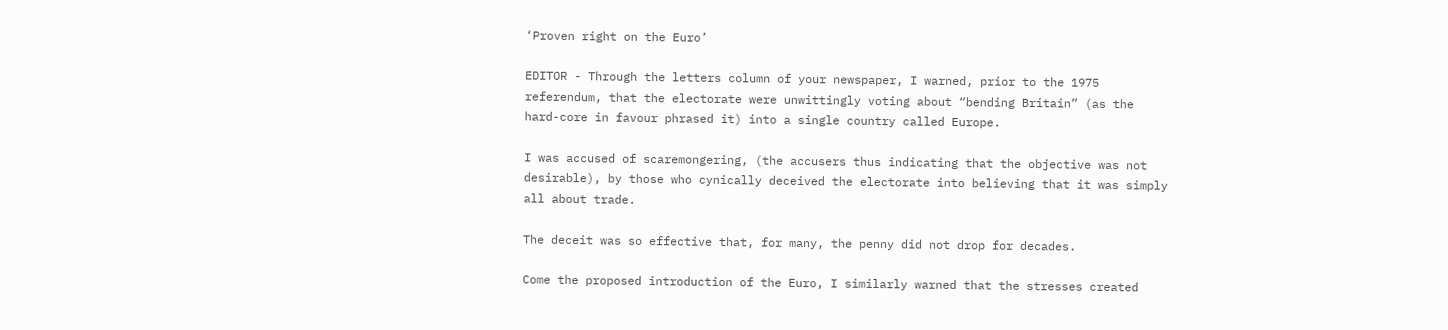‘Proven right on the Euro’

EDITOR - Through the letters column of your newspaper, I warned, prior to the 1975 referendum, that the electorate were unwittingly voting about “bending Britain” (as the hard-core in favour phrased it) into a single country called Europe.

I was accused of scaremongering, (the accusers thus indicating that the objective was not desirable), by those who cynically deceived the electorate into believing that it was simply all about trade.

The deceit was so effective that, for many, the penny did not drop for decades.

Come the proposed introduction of the Euro, I similarly warned that the stresses created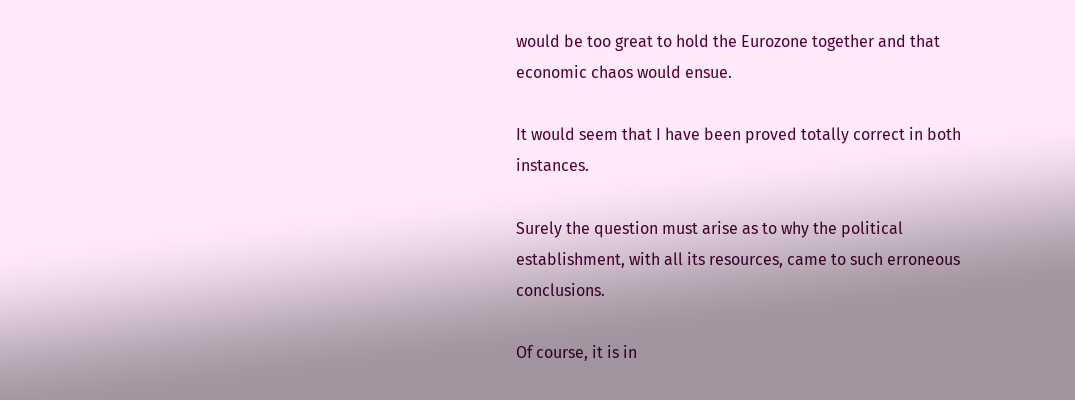would be too great to hold the Eurozone together and that economic chaos would ensue.

It would seem that I have been proved totally correct in both instances.

Surely the question must arise as to why the political establishment, with all its resources, came to such erroneous conclusions.

Of course, it is in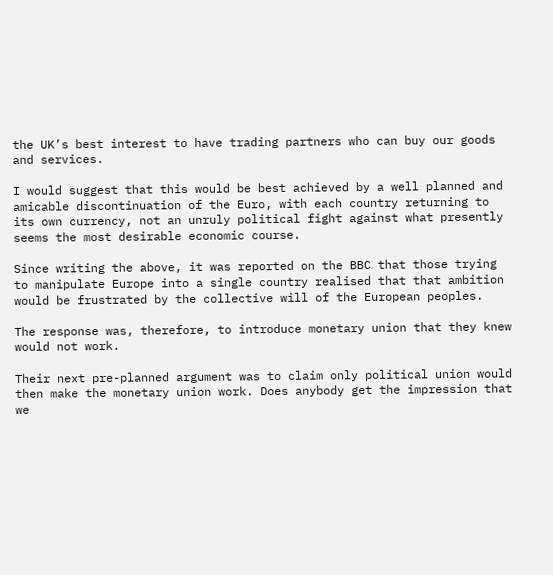the UK’s best interest to have trading partners who can buy our goods and services.

I would suggest that this would be best achieved by a well planned and amicable discontinuation of the Euro, with each country returning to its own currency, not an unruly political fight against what presently seems the most desirable economic course.

Since writing the above, it was reported on the BBC that those trying to manipulate Europe into a single country realised that that ambition would be frustrated by the collective will of the European peoples.

The response was, therefore, to introduce monetary union that they knew would not work.

Their next pre-planned argument was to claim only political union would then make the monetary union work. Does anybody get the impression that we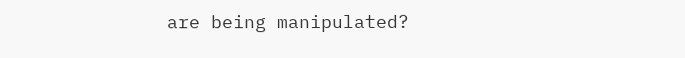are being manipulated?